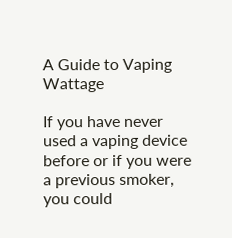A Guide to Vaping Wattage

If you have never used a vaping device before or if you were a previous smoker, you could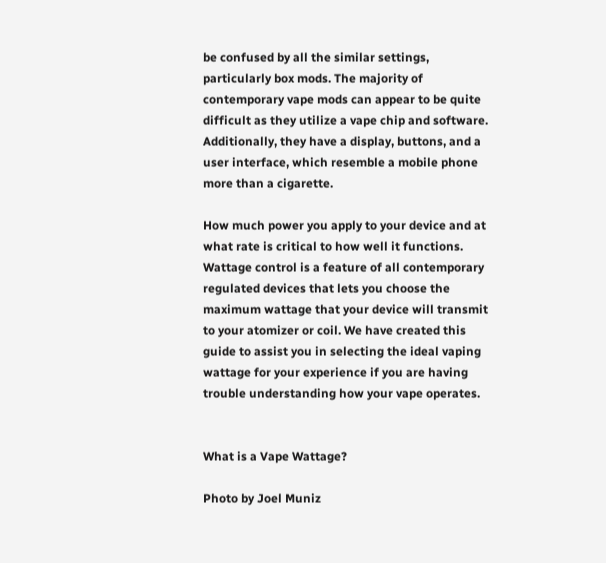be confused by all the similar settings, particularly box mods. The majority of contemporary vape mods can appear to be quite difficult as they utilize a vape chip and software. Additionally, they have a display, buttons, and a user interface, which resemble a mobile phone more than a cigarette.

How much power you apply to your device and at what rate is critical to how well it functions. Wattage control is a feature of all contemporary regulated devices that lets you choose the maximum wattage that your device will transmit to your atomizer or coil. We have created this guide to assist you in selecting the ideal vaping wattage for your experience if you are having trouble understanding how your vape operates.


What is a Vape Wattage?

Photo by Joel Muniz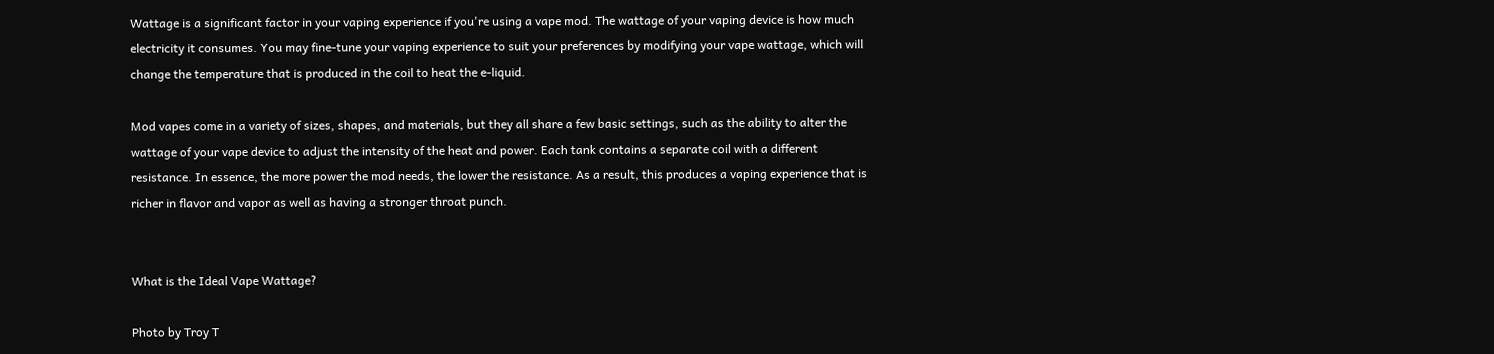Wattage is a significant factor in your vaping experience if you're using a vape mod. The wattage of your vaping device is how much electricity it consumes. You may fine-tune your vaping experience to suit your preferences by modifying your vape wattage, which will change the temperature that is produced in the coil to heat the e-liquid.

Mod vapes come in a variety of sizes, shapes, and materials, but they all share a few basic settings, such as the ability to alter the wattage of your vape device to adjust the intensity of the heat and power. Each tank contains a separate coil with a different resistance. In essence, the more power the mod needs, the lower the resistance. As a result, this produces a vaping experience that is richer in flavor and vapor as well as having a stronger throat punch.


What is the Ideal Vape Wattage?

Photo by Troy T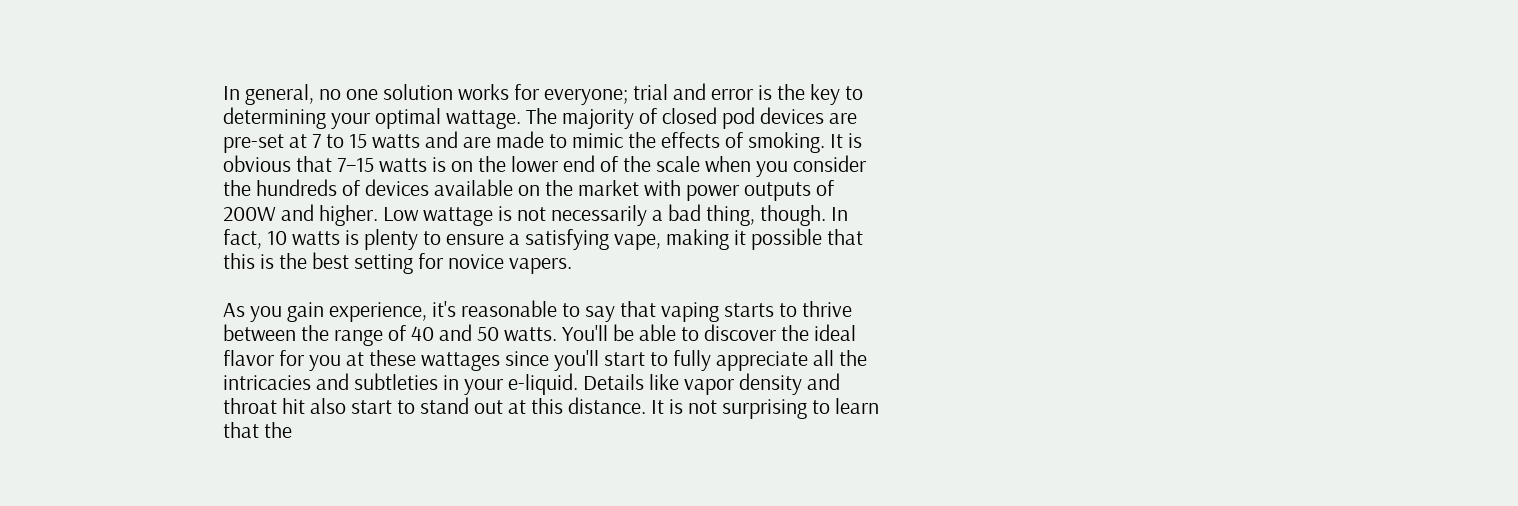In general, no one solution works for everyone; trial and error is the key to determining your optimal wattage. The majority of closed pod devices are pre-set at 7 to 15 watts and are made to mimic the effects of smoking. It is obvious that 7–15 watts is on the lower end of the scale when you consider the hundreds of devices available on the market with power outputs of 200W and higher. Low wattage is not necessarily a bad thing, though. In fact, 10 watts is plenty to ensure a satisfying vape, making it possible that this is the best setting for novice vapers.

As you gain experience, it's reasonable to say that vaping starts to thrive between the range of 40 and 50 watts. You'll be able to discover the ideal flavor for you at these wattages since you'll start to fully appreciate all the intricacies and subtleties in your e-liquid. Details like vapor density and throat hit also start to stand out at this distance. It is not surprising to learn that the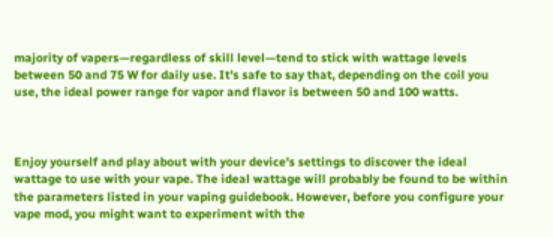majority of vapers—regardless of skill level—tend to stick with wattage levels between 50 and 75 W for daily use. It's safe to say that, depending on the coil you use, the ideal power range for vapor and flavor is between 50 and 100 watts.



Enjoy yourself and play about with your device's settings to discover the ideal wattage to use with your vape. The ideal wattage will probably be found to be within the parameters listed in your vaping guidebook. However, before you configure your vape mod, you might want to experiment with the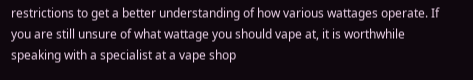restrictions to get a better understanding of how various wattages operate. If you are still unsure of what wattage you should vape at, it is worthwhile speaking with a specialist at a vape shop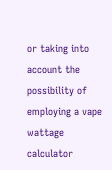or taking into account the possibility of employing a vape wattage calculator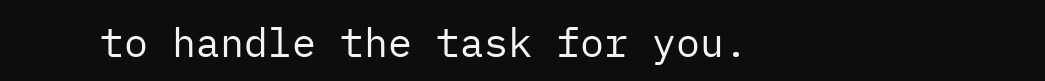to handle the task for you.